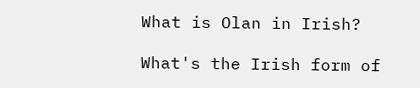What is Olan in Irish?

What's the Irish form of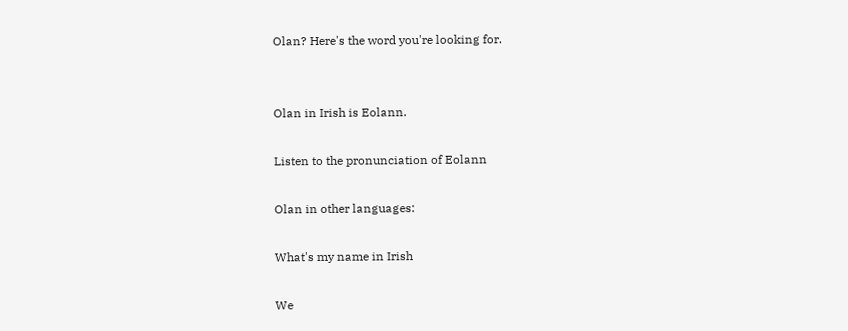Olan? Here's the word you're looking for.


Olan in Irish is Eolann.

Listen to the pronunciation of Eolann

Olan in other languages:

What's my name in Irish

We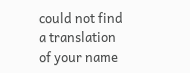could not find a translation of your name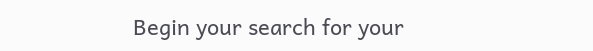Begin your search for your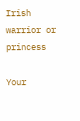Irish warrior or princess

Your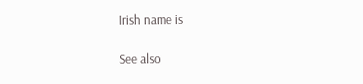Irish name is

See also